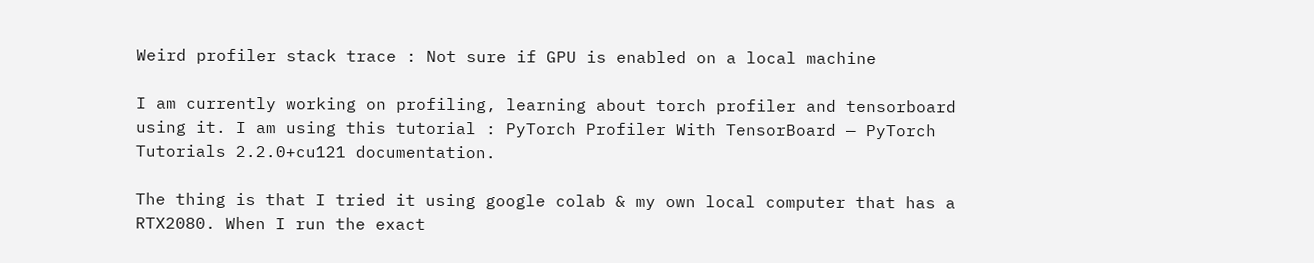Weird profiler stack trace : Not sure if GPU is enabled on a local machine

I am currently working on profiling, learning about torch profiler and tensorboard using it. I am using this tutorial : PyTorch Profiler With TensorBoard — PyTorch Tutorials 2.2.0+cu121 documentation.

The thing is that I tried it using google colab & my own local computer that has a RTX2080. When I run the exact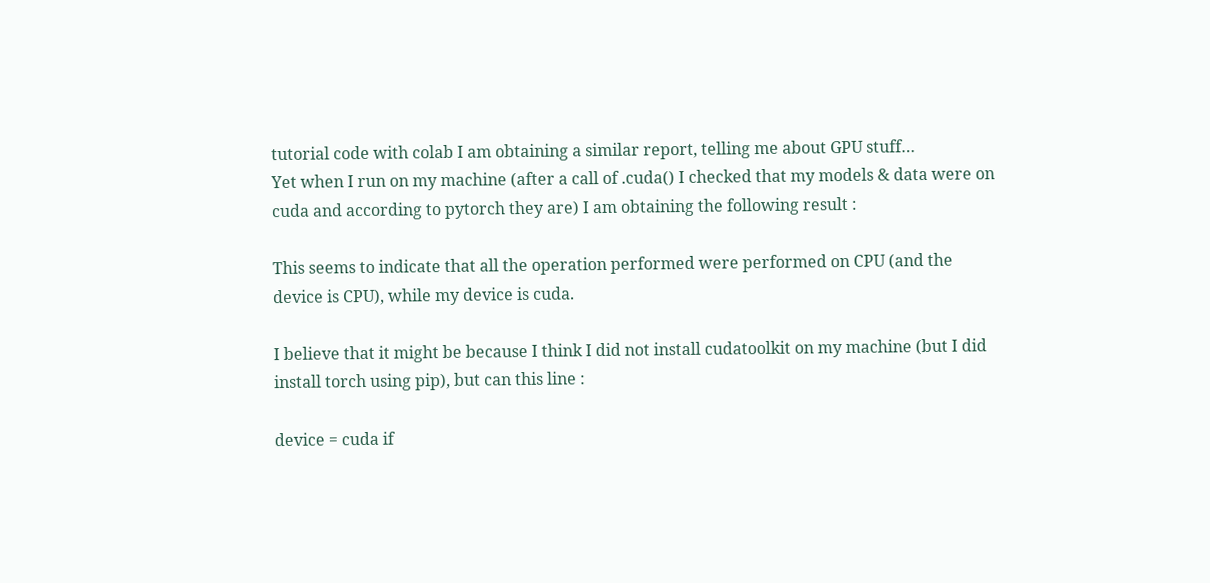tutorial code with colab I am obtaining a similar report, telling me about GPU stuff…
Yet when I run on my machine (after a call of .cuda() I checked that my models & data were on cuda and according to pytorch they are) I am obtaining the following result :

This seems to indicate that all the operation performed were performed on CPU (and the device is CPU), while my device is cuda.

I believe that it might be because I think I did not install cudatoolkit on my machine (but I did install torch using pip), but can this line :

device = cuda if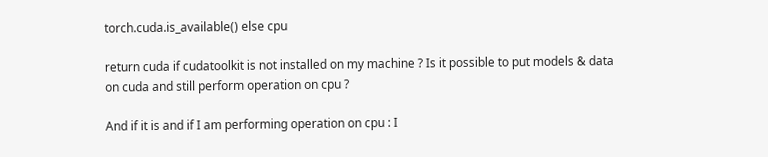torch.cuda.is_available() else cpu

return cuda if cudatoolkit is not installed on my machine ? Is it possible to put models & data on cuda and still perform operation on cpu ?

And if it is and if I am performing operation on cpu : I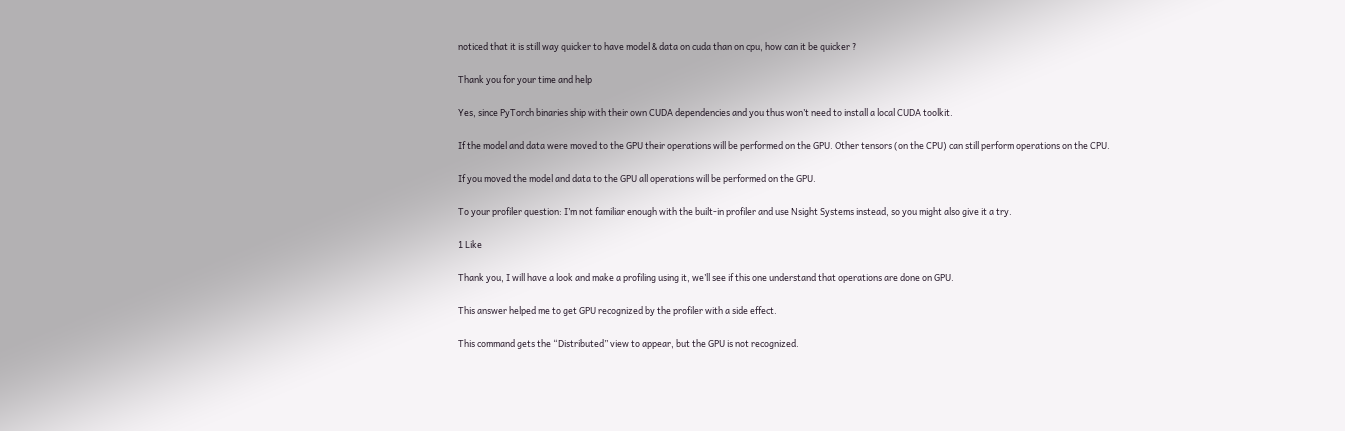noticed that it is still way quicker to have model & data on cuda than on cpu, how can it be quicker ?

Thank you for your time and help

Yes, since PyTorch binaries ship with their own CUDA dependencies and you thus won’t need to install a local CUDA toolkit.

If the model and data were moved to the GPU their operations will be performed on the GPU. Other tensors (on the CPU) can still perform operations on the CPU.

If you moved the model and data to the GPU all operations will be performed on the GPU.

To your profiler question: I’m not familiar enough with the built-in profiler and use Nsight Systems instead, so you might also give it a try.

1 Like

Thank you, I will have a look and make a profiling using it, we’ll see if this one understand that operations are done on GPU.

This answer helped me to get GPU recognized by the profiler with a side effect.

This command gets the “Distributed” view to appear, but the GPU is not recognized.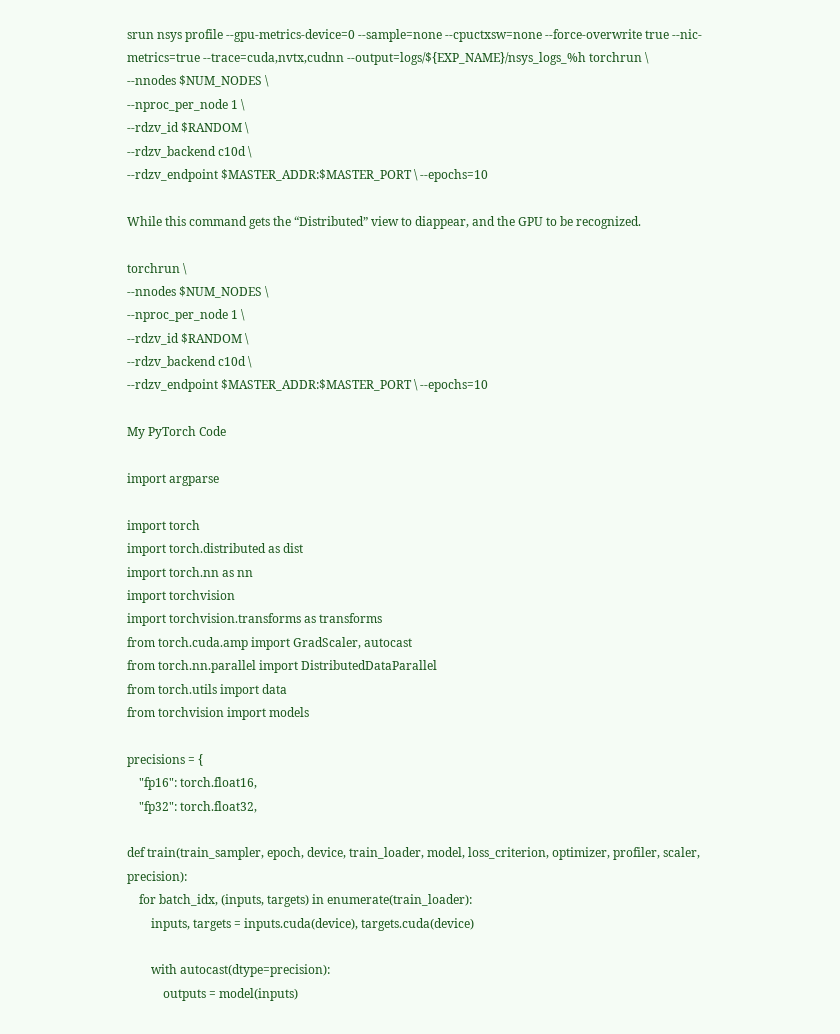srun nsys profile --gpu-metrics-device=0 --sample=none --cpuctxsw=none --force-overwrite true --nic-metrics=true --trace=cuda,nvtx,cudnn --output=logs/${EXP_NAME}/nsys_logs_%h torchrun \
--nnodes $NUM_NODES \
--nproc_per_node 1 \
--rdzv_id $RANDOM \
--rdzv_backend c10d \
--rdzv_endpoint $MASTER_ADDR:$MASTER_PORT \ --epochs=10

While this command gets the “Distributed” view to diappear, and the GPU to be recognized.

torchrun \
--nnodes $NUM_NODES \
--nproc_per_node 1 \
--rdzv_id $RANDOM \
--rdzv_backend c10d \
--rdzv_endpoint $MASTER_ADDR:$MASTER_PORT \ --epochs=10

My PyTorch Code

import argparse

import torch
import torch.distributed as dist
import torch.nn as nn
import torchvision
import torchvision.transforms as transforms
from torch.cuda.amp import GradScaler, autocast
from torch.nn.parallel import DistributedDataParallel
from torch.utils import data
from torchvision import models

precisions = {
    "fp16": torch.float16,
    "fp32": torch.float32,

def train(train_sampler, epoch, device, train_loader, model, loss_criterion, optimizer, profiler, scaler, precision):
    for batch_idx, (inputs, targets) in enumerate(train_loader):
        inputs, targets = inputs.cuda(device), targets.cuda(device)

        with autocast(dtype=precision):
            outputs = model(inputs)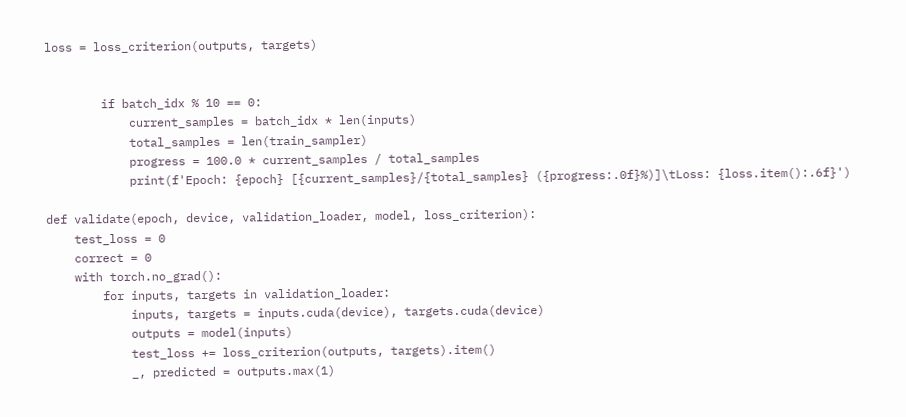loss = loss_criterion(outputs, targets)


        if batch_idx % 10 == 0:
            current_samples = batch_idx * len(inputs)
            total_samples = len(train_sampler)
            progress = 100.0 * current_samples / total_samples
            print(f'Epoch: {epoch} [{current_samples}/{total_samples} ({progress:.0f}%)]\tLoss: {loss.item():.6f}')

def validate(epoch, device, validation_loader, model, loss_criterion):
    test_loss = 0
    correct = 0
    with torch.no_grad():
        for inputs, targets in validation_loader:
            inputs, targets = inputs.cuda(device), targets.cuda(device)
            outputs = model(inputs)
            test_loss += loss_criterion(outputs, targets).item()
            _, predicted = outputs.max(1)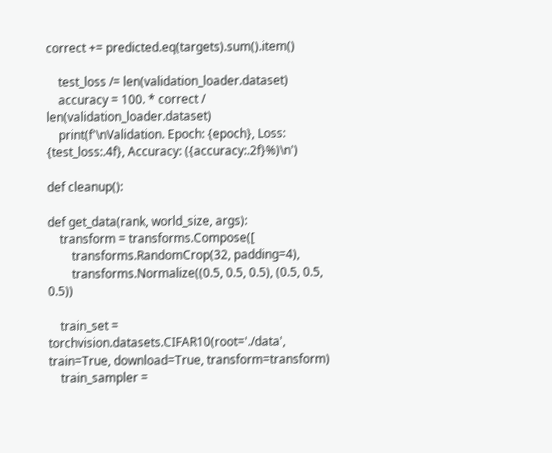correct += predicted.eq(targets).sum().item()

    test_loss /= len(validation_loader.dataset)
    accuracy = 100. * correct / len(validation_loader.dataset)
    print(f'\nValidation. Epoch: {epoch}, Loss: {test_loss:.4f}, Accuracy: ({accuracy:.2f}%)\n')

def cleanup():

def get_data(rank, world_size, args):
    transform = transforms.Compose([
        transforms.RandomCrop(32, padding=4),
        transforms.Normalize((0.5, 0.5, 0.5), (0.5, 0.5, 0.5))

    train_set = torchvision.datasets.CIFAR10(root='./data', train=True, download=True, transform=transform)
    train_sampler =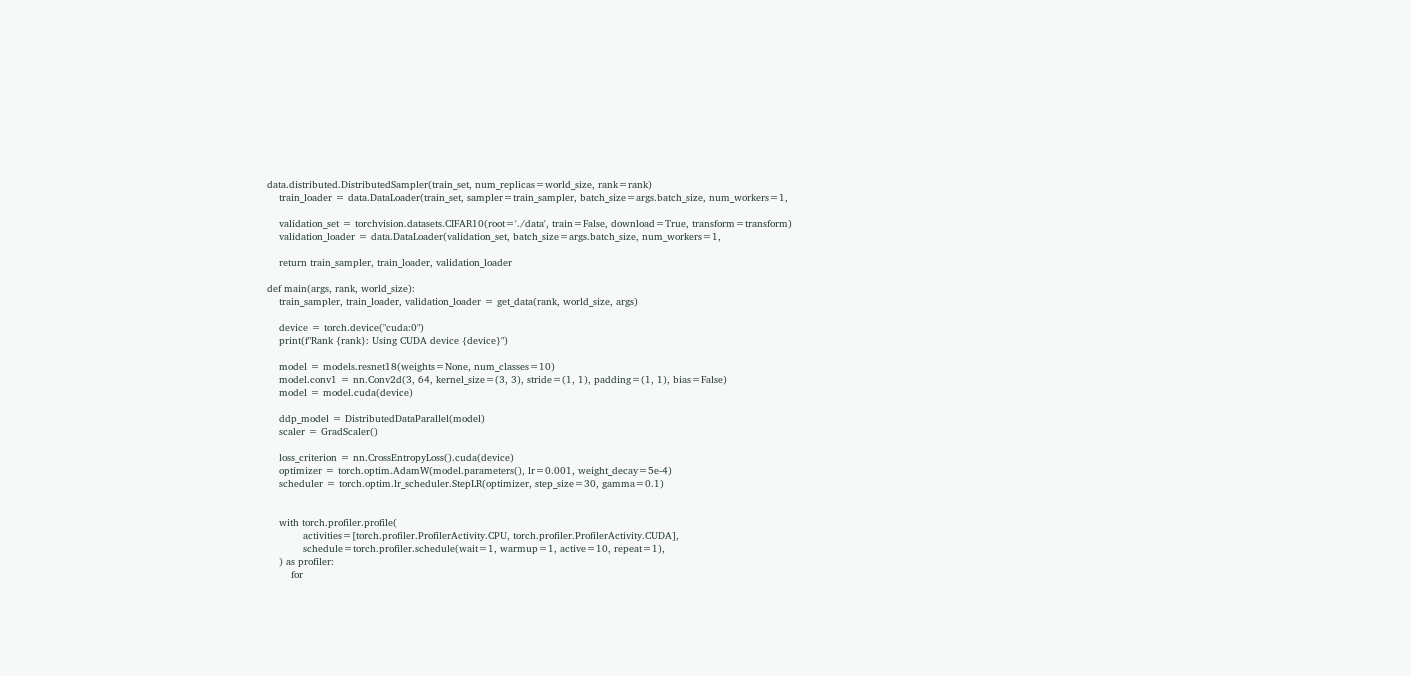data.distributed.DistributedSampler(train_set, num_replicas=world_size, rank=rank)
    train_loader = data.DataLoader(train_set, sampler=train_sampler, batch_size=args.batch_size, num_workers=1,

    validation_set = torchvision.datasets.CIFAR10(root='./data', train=False, download=True, transform=transform)
    validation_loader = data.DataLoader(validation_set, batch_size=args.batch_size, num_workers=1,

    return train_sampler, train_loader, validation_loader

def main(args, rank, world_size):
    train_sampler, train_loader, validation_loader = get_data(rank, world_size, args)

    device = torch.device("cuda:0")
    print(f"Rank {rank}: Using CUDA device {device}")

    model = models.resnet18(weights=None, num_classes=10)
    model.conv1 = nn.Conv2d(3, 64, kernel_size=(3, 3), stride=(1, 1), padding=(1, 1), bias=False)
    model = model.cuda(device)

    ddp_model = DistributedDataParallel(model)
    scaler = GradScaler()

    loss_criterion = nn.CrossEntropyLoss().cuda(device)
    optimizer = torch.optim.AdamW(model.parameters(), lr=0.001, weight_decay=5e-4)
    scheduler = torch.optim.lr_scheduler.StepLR(optimizer, step_size=30, gamma=0.1)


    with torch.profiler.profile(
            activities=[torch.profiler.ProfilerActivity.CPU, torch.profiler.ProfilerActivity.CUDA],
            schedule=torch.profiler.schedule(wait=1, warmup=1, active=10, repeat=1),
    ) as profiler:
        for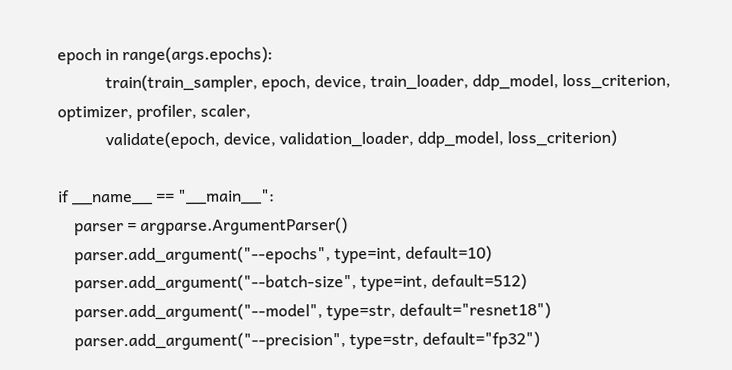epoch in range(args.epochs):
            train(train_sampler, epoch, device, train_loader, ddp_model, loss_criterion, optimizer, profiler, scaler,
            validate(epoch, device, validation_loader, ddp_model, loss_criterion)

if __name__ == "__main__":
    parser = argparse.ArgumentParser()
    parser.add_argument("--epochs", type=int, default=10)
    parser.add_argument("--batch-size", type=int, default=512)
    parser.add_argument("--model", type=str, default="resnet18")
    parser.add_argument("--precision", type=str, default="fp32")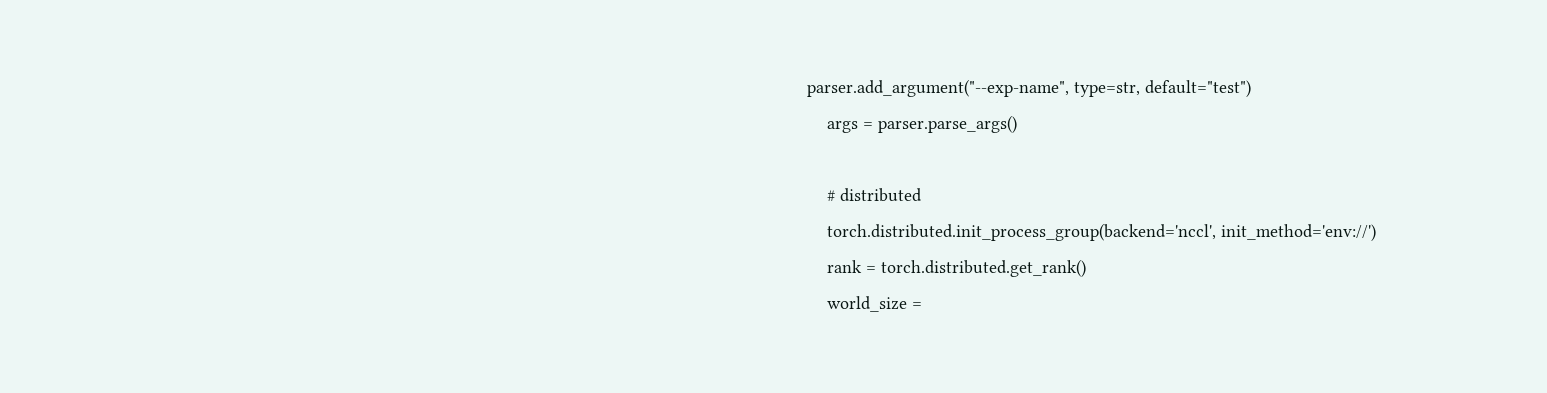parser.add_argument("--exp-name", type=str, default="test")
    args = parser.parse_args()

    # distributed
    torch.distributed.init_process_group(backend='nccl', init_method='env://')
    rank = torch.distributed.get_rank()
    world_size =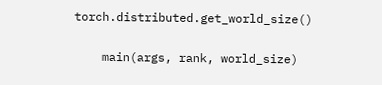torch.distributed.get_world_size()

    main(args, rank, world_size)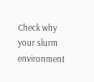Check why your slurm environment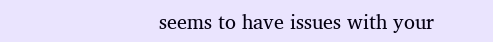seems to have issues with your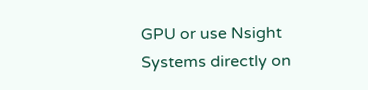GPU or use Nsight Systems directly on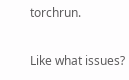torchrun.

Like what issues?